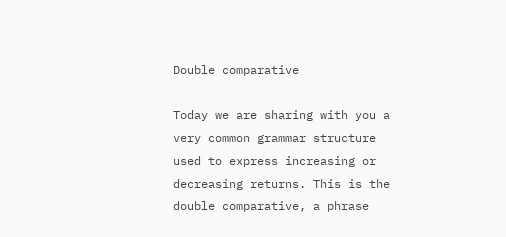Double comparative

Today we are sharing with you a very common grammar structure used to express increasing or decreasing returns. This is the double comparative, a phrase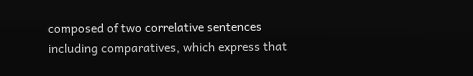composed of two correlative sentences including comparatives, which express that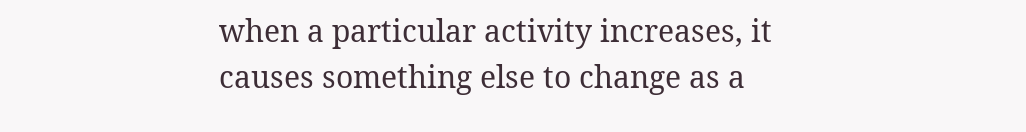when a particular activity increases, it causes something else to change as a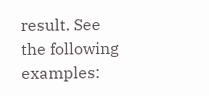result. See the following examples: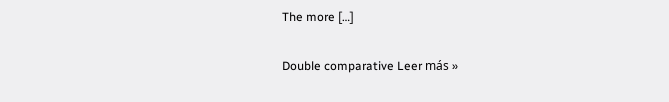The more […]

Double comparative Leer más »